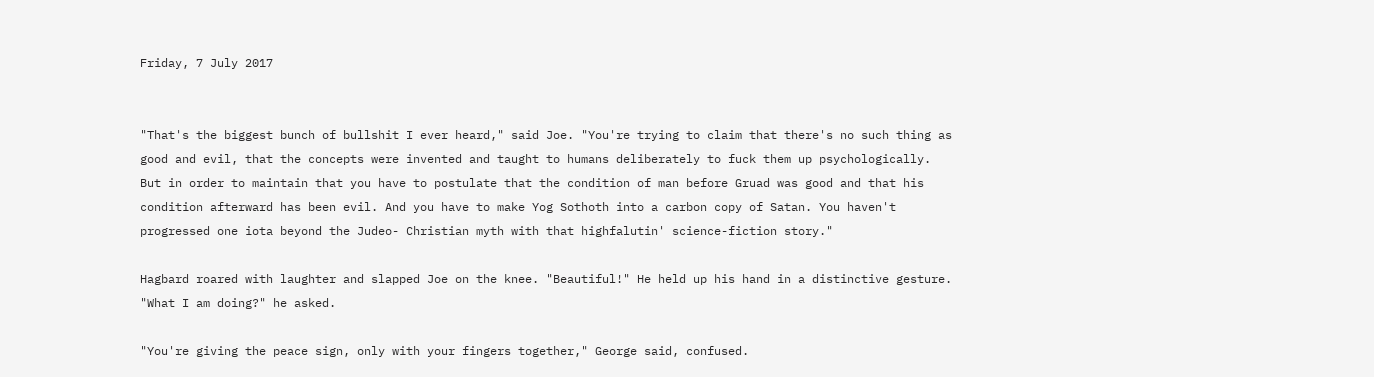Friday, 7 July 2017


"That's the biggest bunch of bullshit I ever heard," said Joe. "You're trying to claim that there's no such thing as good and evil, that the concepts were invented and taught to humans deliberately to fuck them up psychologically. But in order to maintain that you have to postulate that the condition of man before Gruad was good and that his condition afterward has been evil. And you have to make Yog Sothoth into a carbon copy of Satan. You haven't progressed one iota beyond the Judeo- Christian myth with that highfalutin' science-fiction story."

Hagbard roared with laughter and slapped Joe on the knee. "Beautiful!" He held up his hand in a distinctive gesture. "What I am doing?" he asked.

"You're giving the peace sign, only with your fingers together," George said, confused.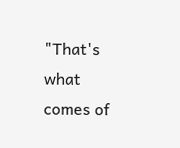"That's what comes of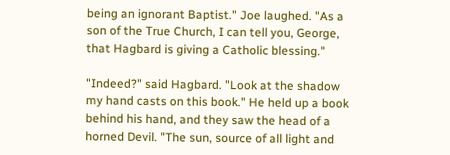being an ignorant Baptist." Joe laughed. "As a son of the True Church, I can tell you, George, that Hagbard is giving a Catholic blessing."

"Indeed?" said Hagbard. "Look at the shadow my hand casts on this book." He held up a book behind his hand, and they saw the head of a horned Devil. "The sun, source of all light and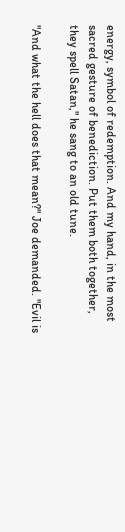energy, symbol of redemption. And my hand, in the most sacred gesture of benediction. Put them both together, they spell Satan," he sang to an old tune.

"And what the hell does that mean?" Joe demanded. "Evil is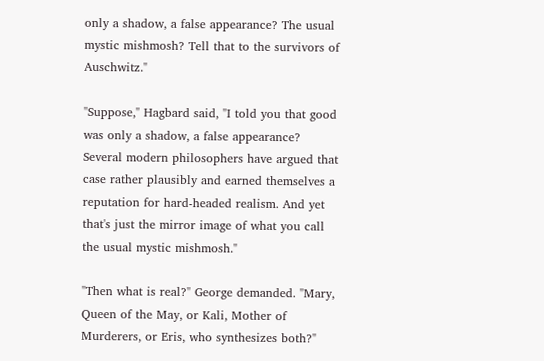only a shadow, a false appearance? The usual mystic mishmosh? Tell that to the survivors of Auschwitz."

"Suppose," Hagbard said, "I told you that good was only a shadow, a false appearance? Several modern philosophers have argued that case rather plausibly and earned themselves a reputation for hard-headed realism. And yet that's just the mirror image of what you call the usual mystic mishmosh."

"Then what is real?" George demanded. "Mary, Queen of the May, or Kali, Mother of Murderers, or Eris, who synthesizes both?"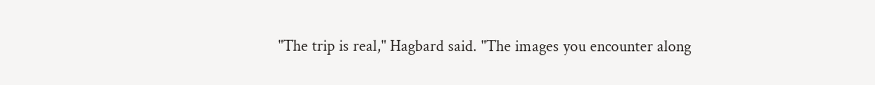"The trip is real," Hagbard said. "The images you encounter along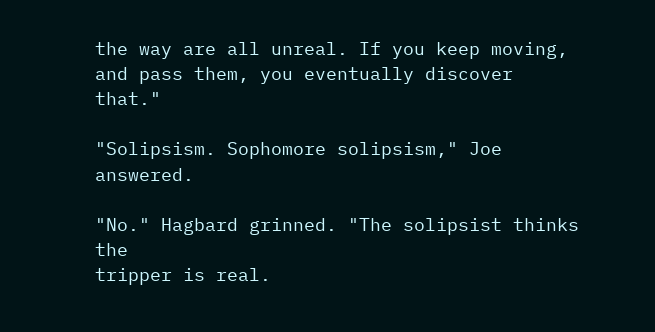the way are all unreal. If you keep moving, and pass them, you eventually discover that."

"Solipsism. Sophomore solipsism," Joe answered.

"No." Hagbard grinned. "The solipsist thinks the
tripper is real.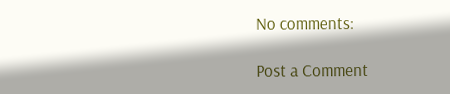No comments:

Post a Comment